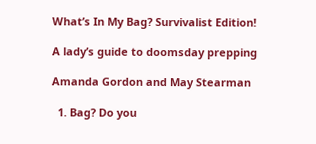What’s In My Bag? Survivalist Edition!

A lady’s guide to doomsday prepping

Amanda Gordon and May Stearman

  1. Bag? Do you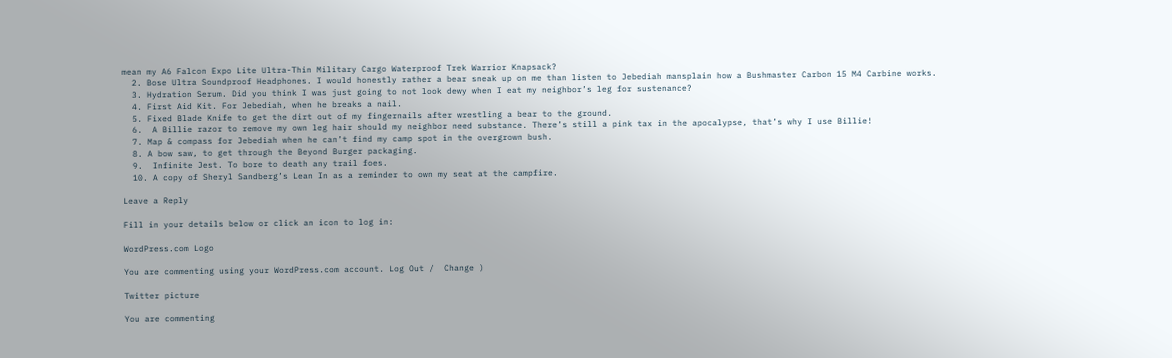mean my A6 Falcon Expo Lite Ultra-Thin Military Cargo Waterproof Trek Warrior Knapsack?
  2. Bose Ultra Soundproof Headphones. I would honestly rather a bear sneak up on me than listen to Jebediah mansplain how a Bushmaster Carbon 15 M4 Carbine works.
  3. Hydration Serum. Did you think I was just going to not look dewy when I eat my neighbor’s leg for sustenance?
  4. First Aid Kit. For Jebediah, when he breaks a nail.
  5. Fixed Blade Knife to get the dirt out of my fingernails after wrestling a bear to the ground.
  6.  A Billie razor to remove my own leg hair should my neighbor need substance. There’s still a pink tax in the apocalypse, that’s why I use Billie!
  7. Map & compass for Jebediah when he can’t find my camp spot in the overgrown bush.
  8. A bow saw, to get through the Beyond Burger packaging.
  9.  Infinite Jest. To bore to death any trail foes.
  10. A copy of Sheryl Sandberg’s Lean In as a reminder to own my seat at the campfire.

Leave a Reply

Fill in your details below or click an icon to log in:

WordPress.com Logo

You are commenting using your WordPress.com account. Log Out /  Change )

Twitter picture

You are commenting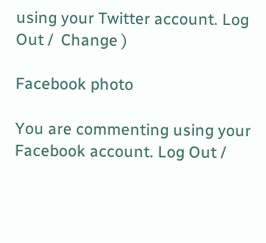using your Twitter account. Log Out /  Change )

Facebook photo

You are commenting using your Facebook account. Log Out /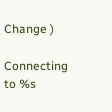Change )

Connecting to %s